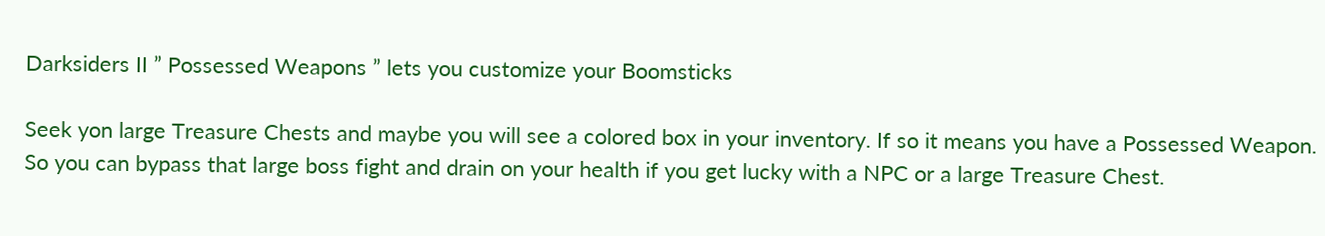Darksiders II ” Possessed Weapons ” lets you customize your Boomsticks

Seek yon large Treasure Chests and maybe you will see a colored box in your inventory. If so it means you have a Possessed Weapon. So you can bypass that large boss fight and drain on your health if you get lucky with a NPC or a large Treasure Chest.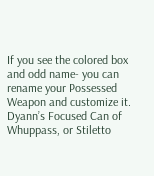If you see the colored box and odd name- you can rename your Possessed Weapon and customize it. Dyann’s Focused Can of Whuppass, or Stiletto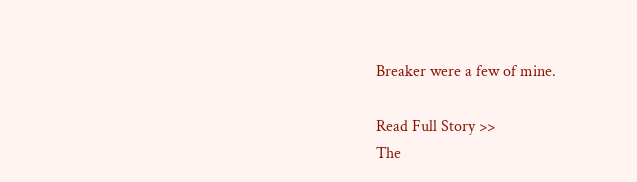Breaker were a few of mine.

Read Full Story >>
The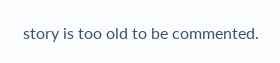story is too old to be commented.